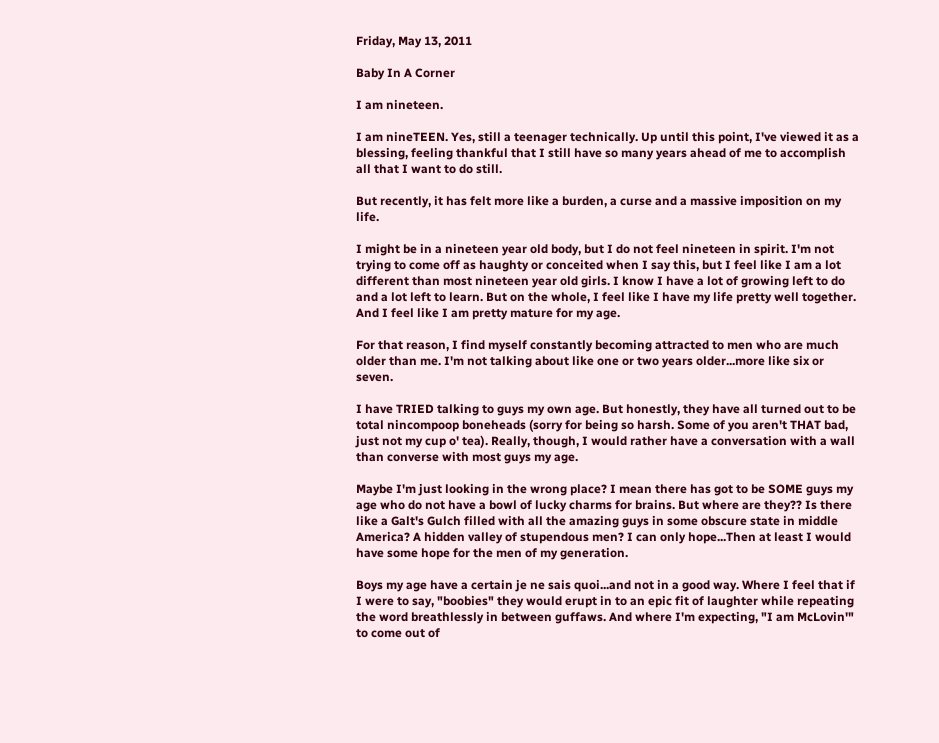Friday, May 13, 2011

Baby In A Corner

I am nineteen.

I am nineTEEN. Yes, still a teenager technically. Up until this point, I've viewed it as a blessing, feeling thankful that I still have so many years ahead of me to accomplish all that I want to do still.

But recently, it has felt more like a burden, a curse and a massive imposition on my life.

I might be in a nineteen year old body, but I do not feel nineteen in spirit. I'm not trying to come off as haughty or conceited when I say this, but I feel like I am a lot different than most nineteen year old girls. I know I have a lot of growing left to do and a lot left to learn. But on the whole, I feel like I have my life pretty well together. And I feel like I am pretty mature for my age.

For that reason, I find myself constantly becoming attracted to men who are much older than me. I'm not talking about like one or two years older...more like six or seven.

I have TRIED talking to guys my own age. But honestly, they have all turned out to be total nincompoop boneheads (sorry for being so harsh. Some of you aren't THAT bad, just not my cup o' tea). Really, though, I would rather have a conversation with a wall than converse with most guys my age.

Maybe I'm just looking in the wrong place? I mean there has got to be SOME guys my age who do not have a bowl of lucky charms for brains. But where are they?? Is there like a Galt's Gulch filled with all the amazing guys in some obscure state in middle America? A hidden valley of stupendous men? I can only hope...Then at least I would have some hope for the men of my generation.

Boys my age have a certain je ne sais quoi...and not in a good way. Where I feel that if I were to say, "boobies" they would erupt in to an epic fit of laughter while repeating the word breathlessly in between guffaws. And where I'm expecting, "I am McLovin'" to come out of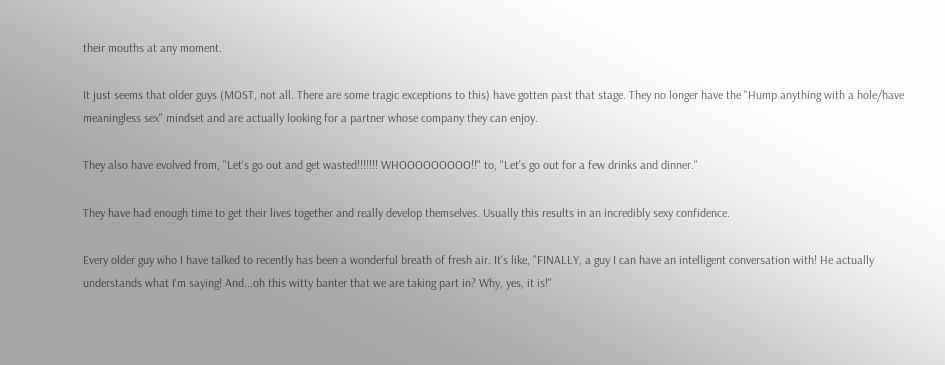their mouths at any moment.

It just seems that older guys (MOST, not all. There are some tragic exceptions to this) have gotten past that stage. They no longer have the "Hump anything with a hole/have meaningless sex" mindset and are actually looking for a partner whose company they can enjoy.

They also have evolved from, "Let's go out and get wasted!!!!!!! WHOOOOOOOOO!!" to, "Let's go out for a few drinks and dinner."

They have had enough time to get their lives together and really develop themselves. Usually this results in an incredibly sexy confidence.

Every older guy who I have talked to recently has been a wonderful breath of fresh air. It's like, "FINALLY, a guy I can have an intelligent conversation with! He actually understands what I'm saying! And...oh this witty banter that we are taking part in? Why, yes, it is!"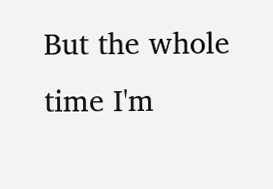But the whole time I'm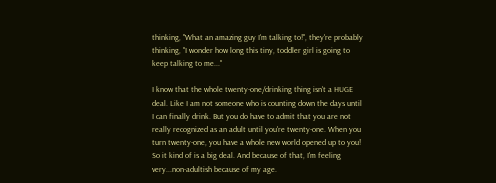thinking, "What an amazing guy I'm talking to!", they're probably thinking, "I wonder how long this tiny, toddler girl is going to keep talking to me..."

I know that the whole twenty-one/drinking thing isn't a HUGE deal. Like I am not someone who is counting down the days until I can finally drink. But you do have to admit that you are not really recognized as an adult until you're twenty-one. When you turn twenty-one, you have a whole new world opened up to you! So it kind of is a big deal. And because of that, I'm feeling very...non-adultish because of my age.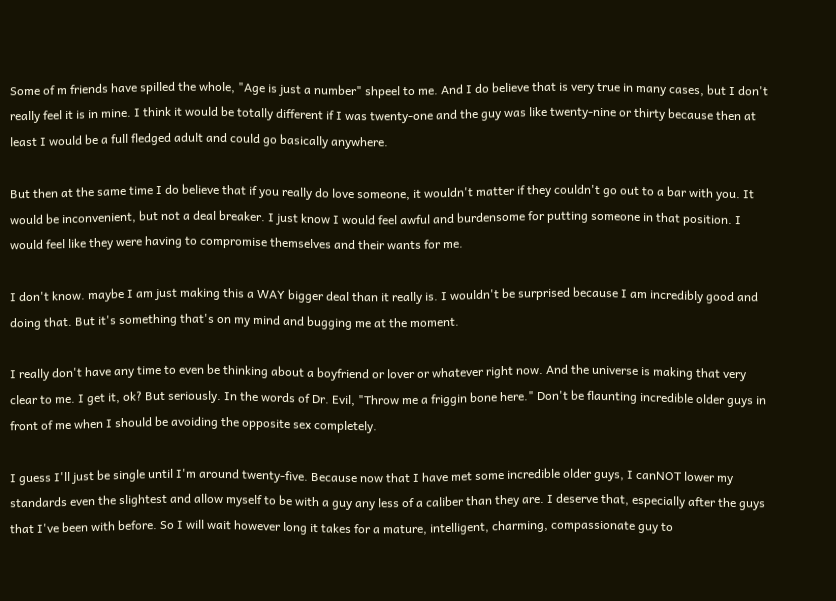Some of m friends have spilled the whole, "Age is just a number" shpeel to me. And I do believe that is very true in many cases, but I don't really feel it is in mine. I think it would be totally different if I was twenty-one and the guy was like twenty-nine or thirty because then at least I would be a full fledged adult and could go basically anywhere.

But then at the same time I do believe that if you really do love someone, it wouldn't matter if they couldn't go out to a bar with you. It would be inconvenient, but not a deal breaker. I just know I would feel awful and burdensome for putting someone in that position. I would feel like they were having to compromise themselves and their wants for me.

I don't know. maybe I am just making this a WAY bigger deal than it really is. I wouldn't be surprised because I am incredibly good and doing that. But it's something that's on my mind and bugging me at the moment.

I really don't have any time to even be thinking about a boyfriend or lover or whatever right now. And the universe is making that very clear to me. I get it, ok? But seriously. In the words of Dr. Evil, "Throw me a friggin bone here." Don't be flaunting incredible older guys in front of me when I should be avoiding the opposite sex completely.

I guess I'll just be single until I'm around twenty-five. Because now that I have met some incredible older guys, I canNOT lower my standards even the slightest and allow myself to be with a guy any less of a caliber than they are. I deserve that, especially after the guys that I've been with before. So I will wait however long it takes for a mature, intelligent, charming, compassionate guy to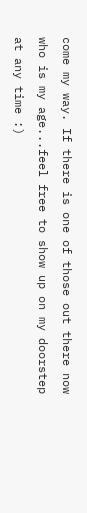come my way. If there is one of those out there now who is my age...feel free to show up on my doorstep at any time :)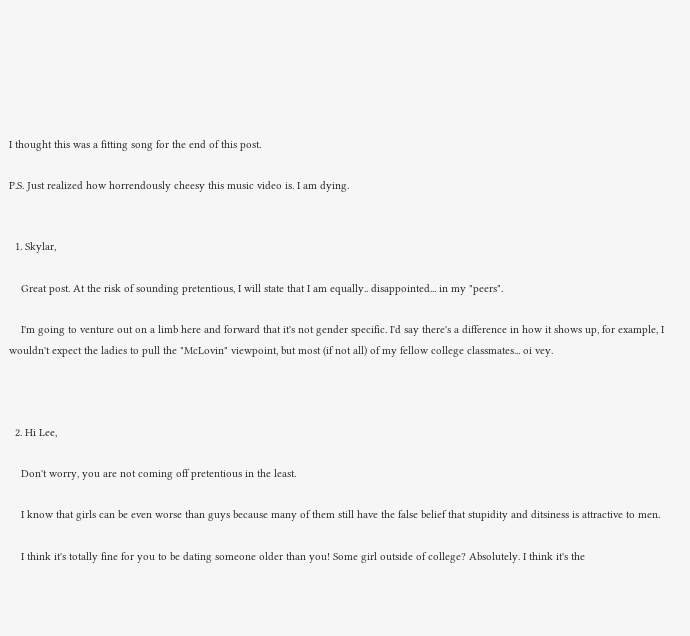I thought this was a fitting song for the end of this post.

P.S. Just realized how horrendously cheesy this music video is. I am dying.


  1. Skylar,

    Great post. At the risk of sounding pretentious, I will state that I am equally.. disappointed... in my "peers".

    I'm going to venture out on a limb here and forward that it's not gender specific. I'd say there's a difference in how it shows up, for example, I wouldn't expect the ladies to pull the "McLovin" viewpoint, but most (if not all) of my fellow college classmates... oi vey.



  2. Hi Lee,

    Don't worry, you are not coming off pretentious in the least.

    I know that girls can be even worse than guys because many of them still have the false belief that stupidity and ditsiness is attractive to men.

    I think it's totally fine for you to be dating someone older than you! Some girl outside of college? Absolutely. I think it's the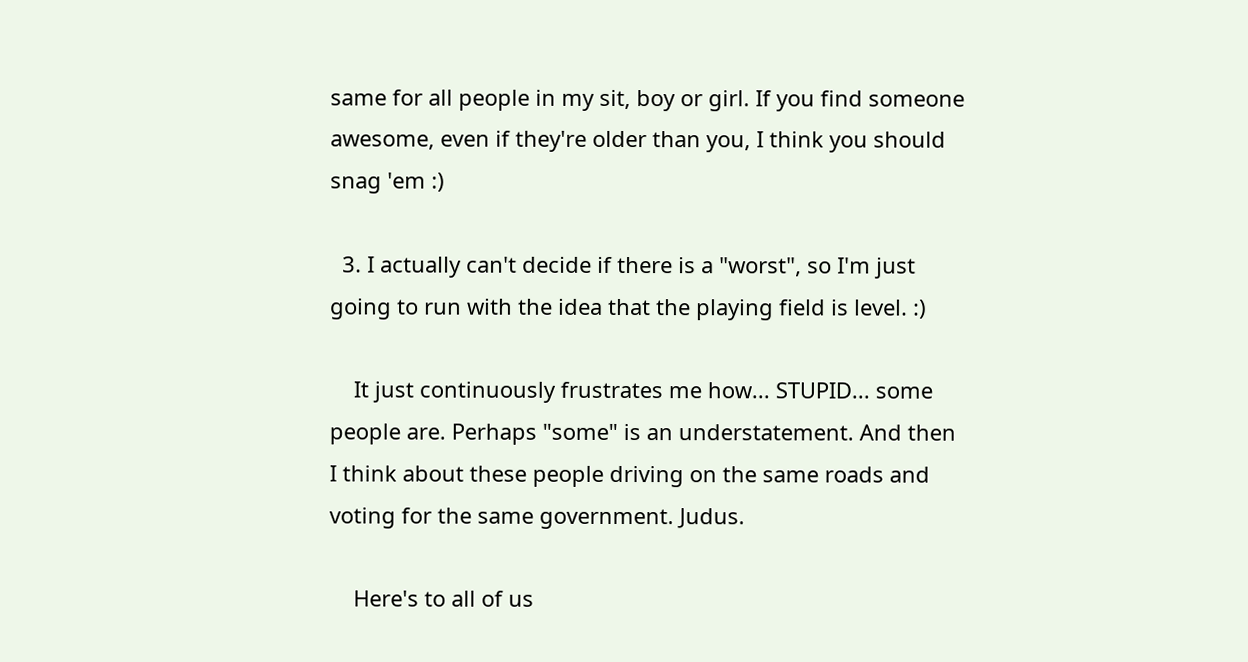same for all people in my sit, boy or girl. If you find someone awesome, even if they're older than you, I think you should snag 'em :)

  3. I actually can't decide if there is a "worst", so I'm just going to run with the idea that the playing field is level. :)

    It just continuously frustrates me how... STUPID... some people are. Perhaps "some" is an understatement. And then I think about these people driving on the same roads and voting for the same government. Judus.

    Here's to all of us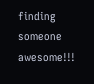finding someone awesome!!!